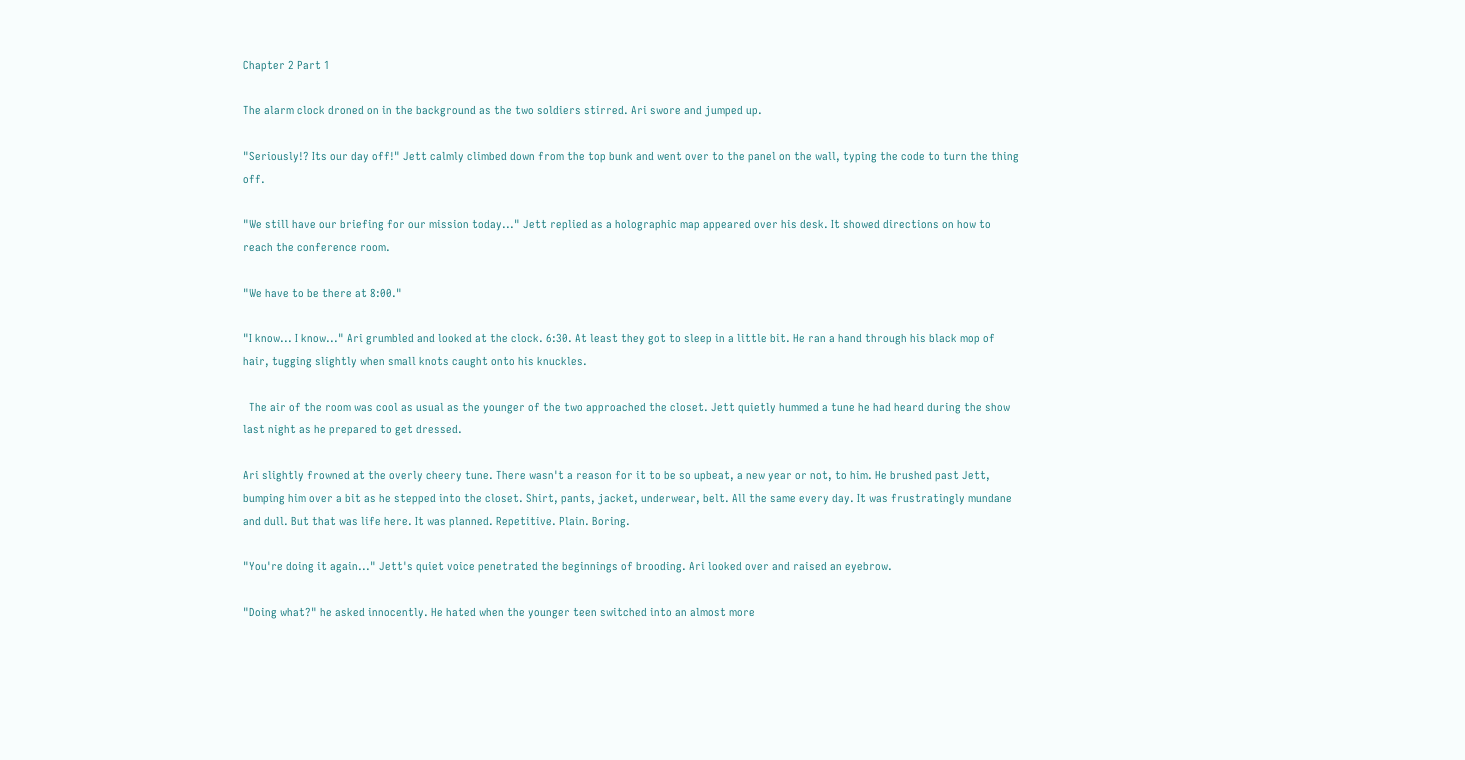Chapter 2 Part 1

The alarm clock droned on in the background as the two soldiers stirred. Ari swore and jumped up.

"Seriously!? Its our day off!" Jett calmly climbed down from the top bunk and went over to the panel on the wall, typing the code to turn the thing off.

"We still have our briefing for our mission today..." Jett replied as a holographic map appeared over his desk. It showed directions on how to reach the conference room.

"We have to be there at 8:00."

"I know... I know..." Ari grumbled and looked at the clock. 6:30. At least they got to sleep in a little bit. He ran a hand through his black mop of hair, tugging slightly when small knots caught onto his knuckles.

  The air of the room was cool as usual as the younger of the two approached the closet. Jett quietly hummed a tune he had heard during the show last night as he prepared to get dressed.

Ari slightly frowned at the overly cheery tune. There wasn't a reason for it to be so upbeat, a new year or not, to him. He brushed past Jett, bumping him over a bit as he stepped into the closet. Shirt, pants, jacket, underwear, belt. All the same every day. It was frustratingly mundane and dull. But that was life here. It was planned. Repetitive. Plain. Boring.

"You're doing it again..." Jett's quiet voice penetrated the beginnings of brooding. Ari looked over and raised an eyebrow.

"Doing what?" he asked innocently. He hated when the younger teen switched into an almost more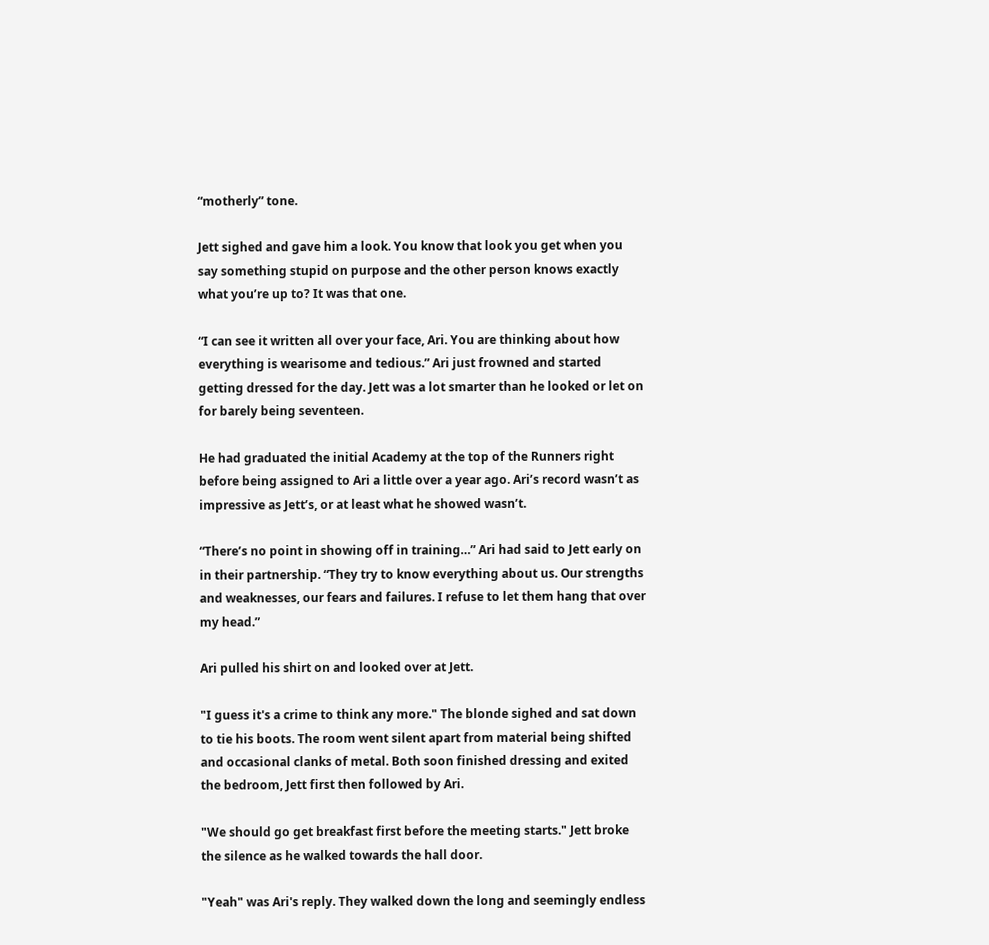“motherly” tone.

Jett sighed and gave him a look. You know that look you get when you say something stupid on purpose and the other person knows exactly what you’re up to? It was that one.

“I can see it written all over your face, Ari. You are thinking about how everything is wearisome and tedious.” Ari just frowned and started getting dressed for the day. Jett was a lot smarter than he looked or let on for barely being seventeen.

He had graduated the initial Academy at the top of the Runners right before being assigned to Ari a little over a year ago. Ari’s record wasn’t as impressive as Jett’s, or at least what he showed wasn’t.

“There’s no point in showing off in training…” Ari had said to Jett early on in their partnership. “They try to know everything about us. Our strengths and weaknesses, our fears and failures. I refuse to let them hang that over my head.”

Ari pulled his shirt on and looked over at Jett.

"I guess it's a crime to think any more." The blonde sighed and sat down to tie his boots. The room went silent apart from material being shifted and occasional clanks of metal. Both soon finished dressing and exited the bedroom, Jett first then followed by Ari.

"We should go get breakfast first before the meeting starts." Jett broke the silence as he walked towards the hall door.

"Yeah" was Ari's reply. They walked down the long and seemingly endless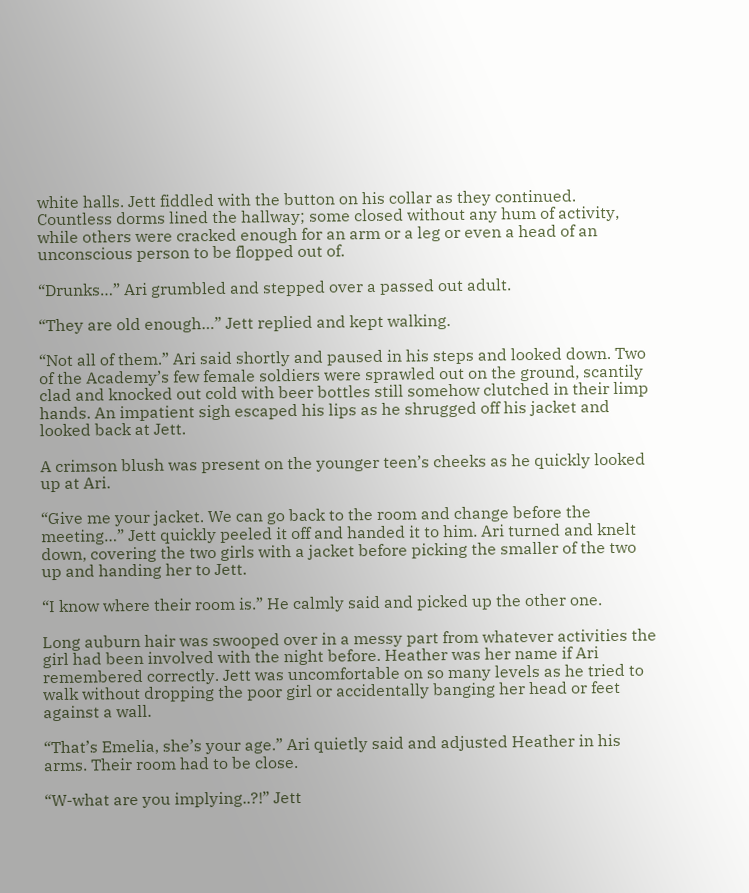white halls. Jett fiddled with the button on his collar as they continued. Countless dorms lined the hallway; some closed without any hum of activity, while others were cracked enough for an arm or a leg or even a head of an unconscious person to be flopped out of.

“Drunks…” Ari grumbled and stepped over a passed out adult.

“They are old enough…” Jett replied and kept walking.

“Not all of them.” Ari said shortly and paused in his steps and looked down. Two of the Academy’s few female soldiers were sprawled out on the ground, scantily clad and knocked out cold with beer bottles still somehow clutched in their limp hands. An impatient sigh escaped his lips as he shrugged off his jacket and looked back at Jett.

A crimson blush was present on the younger teen’s cheeks as he quickly looked up at Ari.

“Give me your jacket. We can go back to the room and change before the meeting…” Jett quickly peeled it off and handed it to him. Ari turned and knelt down, covering the two girls with a jacket before picking the smaller of the two up and handing her to Jett.

“I know where their room is.” He calmly said and picked up the other one.

Long auburn hair was swooped over in a messy part from whatever activities the girl had been involved with the night before. Heather was her name if Ari remembered correctly. Jett was uncomfortable on so many levels as he tried to walk without dropping the poor girl or accidentally banging her head or feet against a wall.

“That’s Emelia, she’s your age.” Ari quietly said and adjusted Heather in his arms. Their room had to be close.

“W-what are you implying..?!” Jett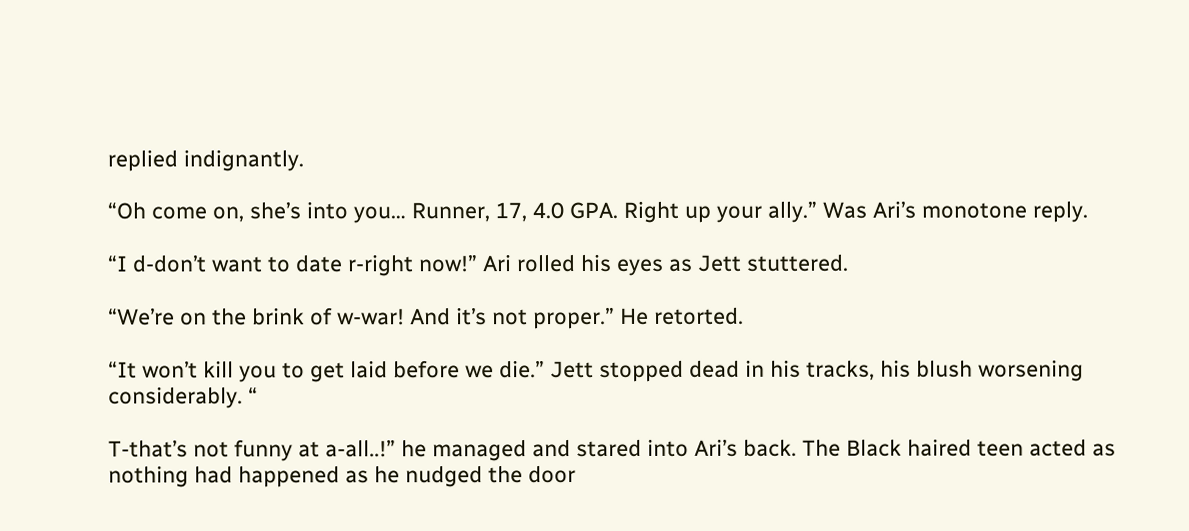replied indignantly.

“Oh come on, she’s into you… Runner, 17, 4.0 GPA. Right up your ally.” Was Ari’s monotone reply.

“I d-don’t want to date r-right now!” Ari rolled his eyes as Jett stuttered.

“We’re on the brink of w-war! And it’s not proper.” He retorted.

“It won’t kill you to get laid before we die.” Jett stopped dead in his tracks, his blush worsening considerably. “

T-that’s not funny at a-all..!” he managed and stared into Ari’s back. The Black haired teen acted as nothing had happened as he nudged the door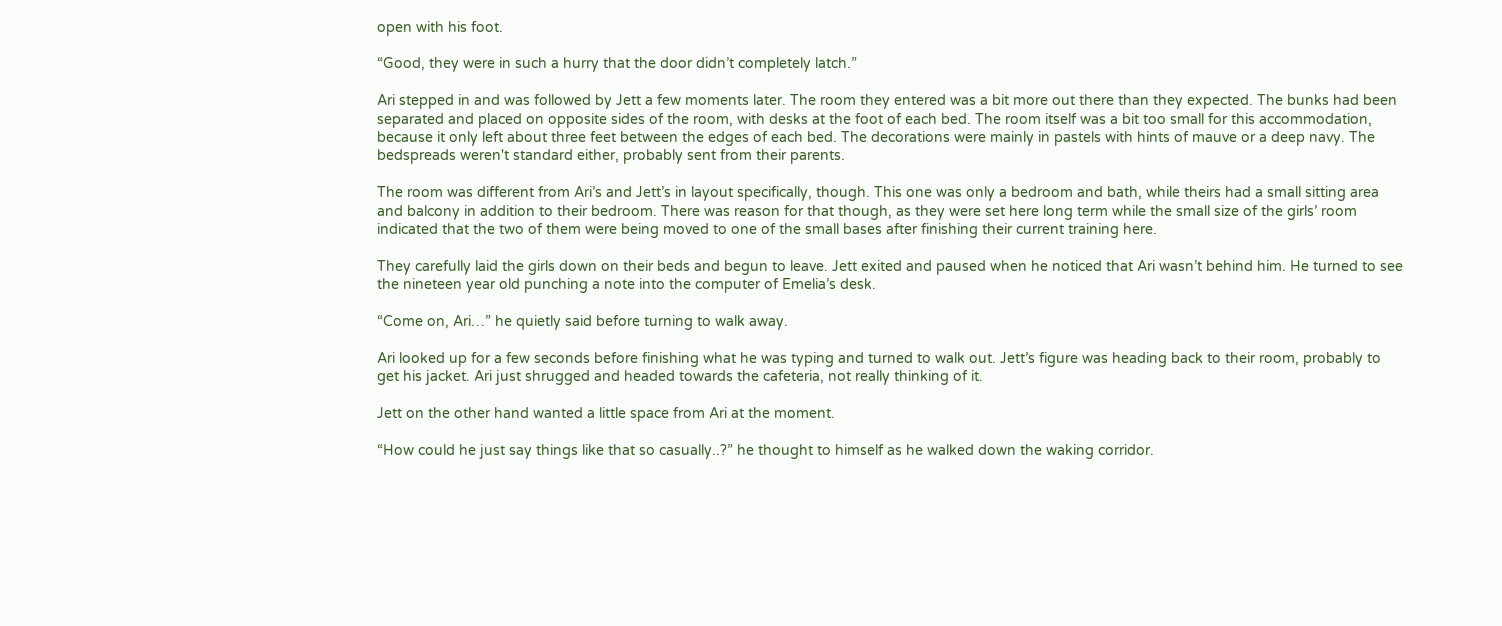open with his foot.

“Good, they were in such a hurry that the door didn’t completely latch.”

Ari stepped in and was followed by Jett a few moments later. The room they entered was a bit more out there than they expected. The bunks had been separated and placed on opposite sides of the room, with desks at the foot of each bed. The room itself was a bit too small for this accommodation, because it only left about three feet between the edges of each bed. The decorations were mainly in pastels with hints of mauve or a deep navy. The bedspreads weren't standard either, probably sent from their parents.

The room was different from Ari’s and Jett’s in layout specifically, though. This one was only a bedroom and bath, while theirs had a small sitting area and balcony in addition to their bedroom. There was reason for that though, as they were set here long term while the small size of the girls’ room indicated that the two of them were being moved to one of the small bases after finishing their current training here.

They carefully laid the girls down on their beds and begun to leave. Jett exited and paused when he noticed that Ari wasn’t behind him. He turned to see the nineteen year old punching a note into the computer of Emelia’s desk.

“Come on, Ari…” he quietly said before turning to walk away.

Ari looked up for a few seconds before finishing what he was typing and turned to walk out. Jett’s figure was heading back to their room, probably to get his jacket. Ari just shrugged and headed towards the cafeteria, not really thinking of it.

Jett on the other hand wanted a little space from Ari at the moment.

“How could he just say things like that so casually..?” he thought to himself as he walked down the waking corridor.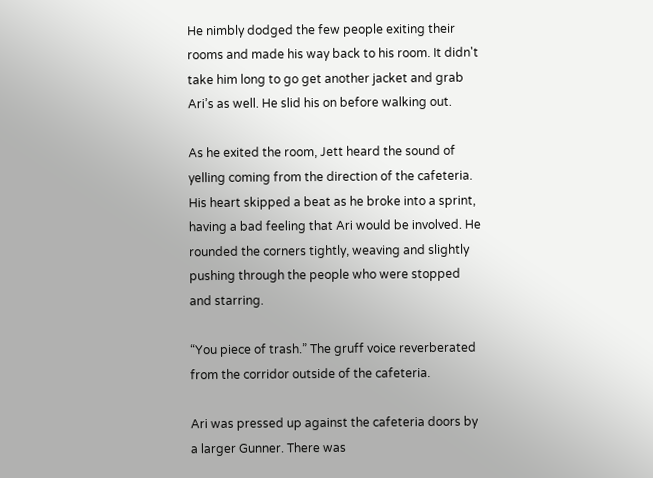He nimbly dodged the few people exiting their rooms and made his way back to his room. It didn't take him long to go get another jacket and grab Ari’s as well. He slid his on before walking out.

As he exited the room, Jett heard the sound of yelling coming from the direction of the cafeteria. His heart skipped a beat as he broke into a sprint, having a bad feeling that Ari would be involved. He rounded the corners tightly, weaving and slightly pushing through the people who were stopped and starring.

“You piece of trash.” The gruff voice reverberated from the corridor outside of the cafeteria.

Ari was pressed up against the cafeteria doors by a larger Gunner. There was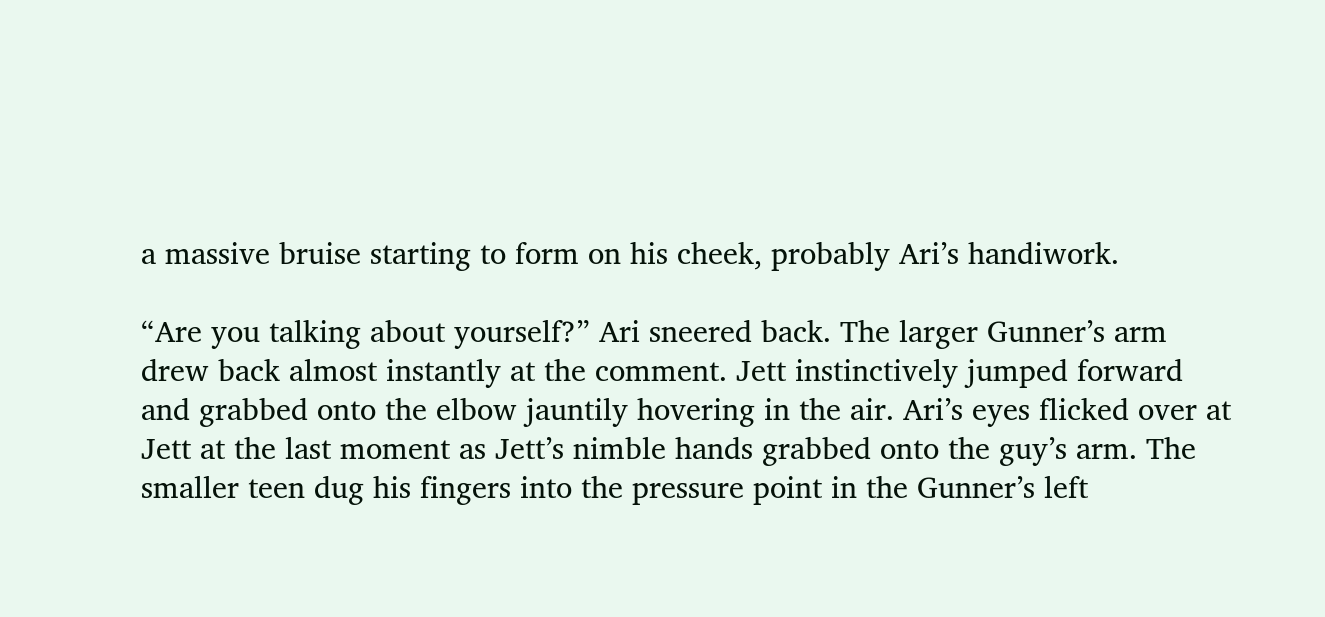a massive bruise starting to form on his cheek, probably Ari’s handiwork.

“Are you talking about yourself?” Ari sneered back. The larger Gunner’s arm drew back almost instantly at the comment. Jett instinctively jumped forward and grabbed onto the elbow jauntily hovering in the air. Ari’s eyes flicked over at Jett at the last moment as Jett’s nimble hands grabbed onto the guy’s arm. The smaller teen dug his fingers into the pressure point in the Gunner’s left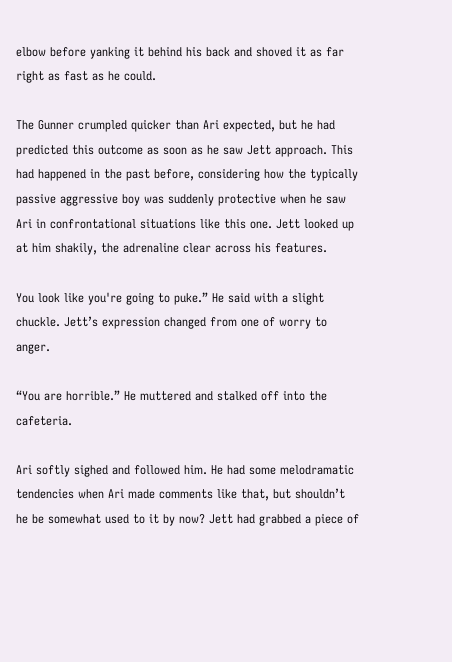elbow before yanking it behind his back and shoved it as far right as fast as he could.

The Gunner crumpled quicker than Ari expected, but he had predicted this outcome as soon as he saw Jett approach. This had happened in the past before, considering how the typically passive aggressive boy was suddenly protective when he saw Ari in confrontational situations like this one. Jett looked up at him shakily, the adrenaline clear across his features.

You look like you're going to puke.” He said with a slight chuckle. Jett’s expression changed from one of worry to anger.

“You are horrible.” He muttered and stalked off into the cafeteria.

Ari softly sighed and followed him. He had some melodramatic tendencies when Ari made comments like that, but shouldn’t he be somewhat used to it by now? Jett had grabbed a piece of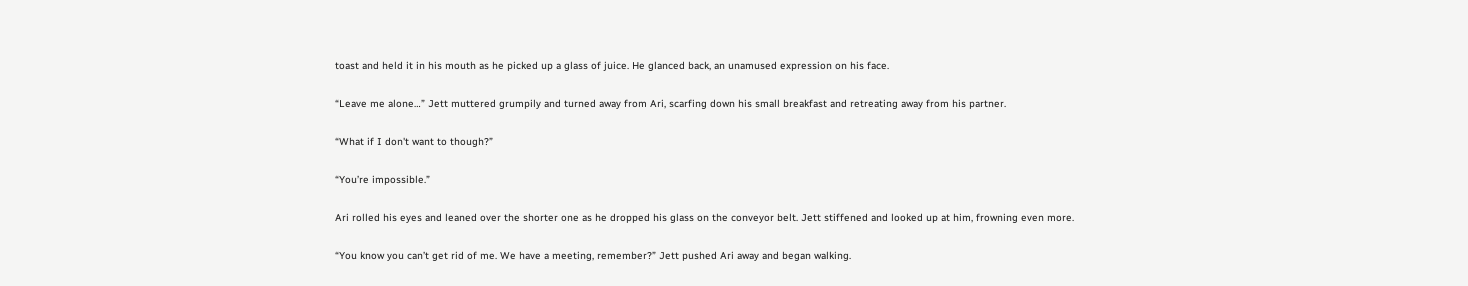toast and held it in his mouth as he picked up a glass of juice. He glanced back, an unamused expression on his face.

“Leave me alone…” Jett muttered grumpily and turned away from Ari, scarfing down his small breakfast and retreating away from his partner.

“What if I don't want to though?”

“You’re impossible.”

Ari rolled his eyes and leaned over the shorter one as he dropped his glass on the conveyor belt. Jett stiffened and looked up at him, frowning even more.

“You know you can’t get rid of me. We have a meeting, remember?” Jett pushed Ari away and began walking.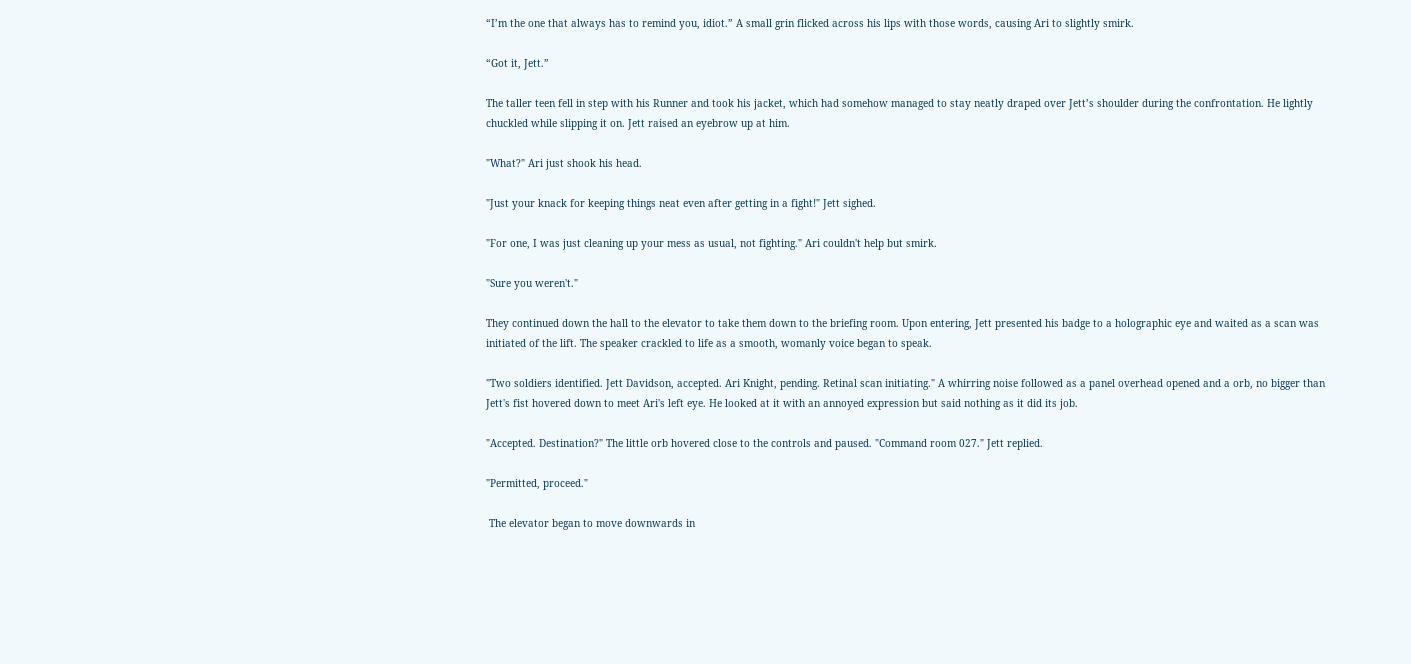“I’m the one that always has to remind you, idiot.” A small grin flicked across his lips with those words, causing Ari to slightly smirk.

“Got it, Jett.”

The taller teen fell in step with his Runner and took his jacket, which had somehow managed to stay neatly draped over Jett’s shoulder during the confrontation. He lightly chuckled while slipping it on. Jett raised an eyebrow up at him.

"What?" Ari just shook his head.

"Just your knack for keeping things neat even after getting in a fight!" Jett sighed.

"For one, I was just cleaning up your mess as usual, not fighting." Ari couldn't help but smirk.

"Sure you weren't."

They continued down the hall to the elevator to take them down to the briefing room. Upon entering, Jett presented his badge to a holographic eye and waited as a scan was initiated of the lift. The speaker crackled to life as a smooth, womanly voice began to speak.

"Two soldiers identified. Jett Davidson, accepted. Ari Knight, pending. Retinal scan initiating." A whirring noise followed as a panel overhead opened and a orb, no bigger than Jett's fist hovered down to meet Ari's left eye. He looked at it with an annoyed expression but said nothing as it did its job.

"Accepted. Destination?" The little orb hovered close to the controls and paused. "Command room 027." Jett replied.

"Permitted, proceed."

 The elevator began to move downwards in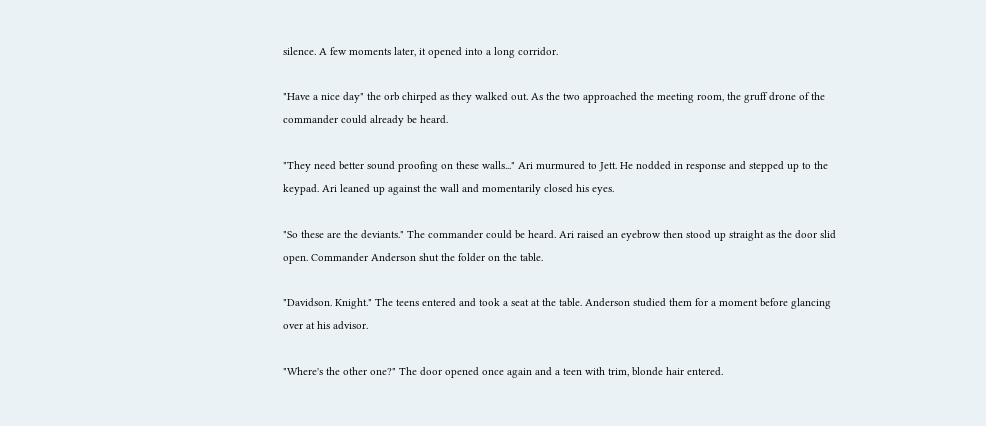silence. A few moments later, it opened into a long corridor.

"Have a nice day" the orb chirped as they walked out. As the two approached the meeting room, the gruff drone of the commander could already be heard.

"They need better sound proofing on these walls..." Ari murmured to Jett. He nodded in response and stepped up to the keypad. Ari leaned up against the wall and momentarily closed his eyes.

"So these are the deviants." The commander could be heard. Ari raised an eyebrow then stood up straight as the door slid open. Commander Anderson shut the folder on the table.

"Davidson. Knight." The teens entered and took a seat at the table. Anderson studied them for a moment before glancing over at his advisor.

"Where's the other one?" The door opened once again and a teen with trim, blonde hair entered.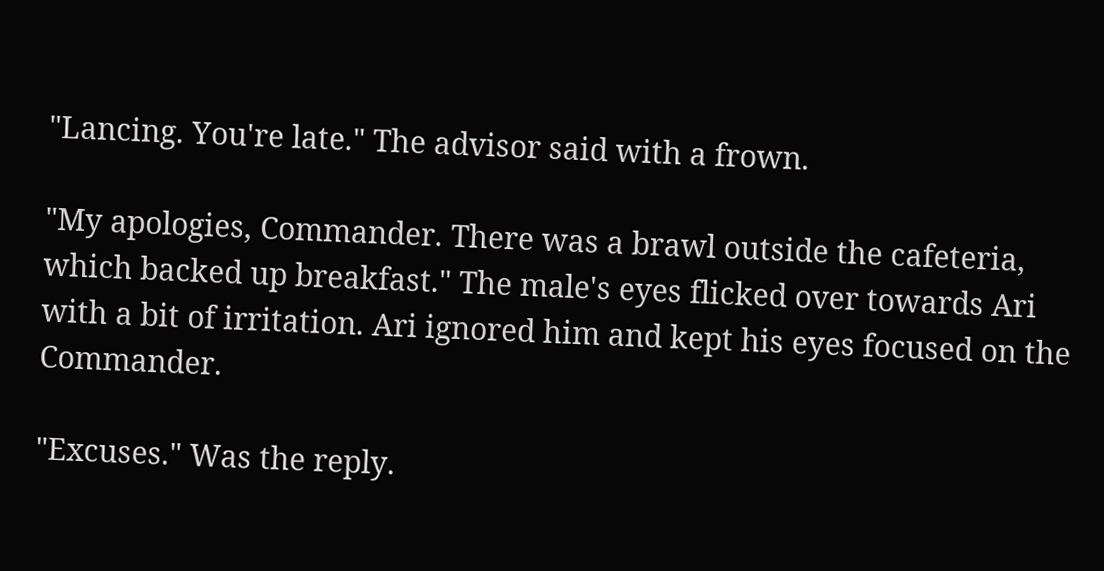"Lancing. You're late." The advisor said with a frown.

"My apologies, Commander. There was a brawl outside the cafeteria, which backed up breakfast." The male's eyes flicked over towards Ari with a bit of irritation. Ari ignored him and kept his eyes focused on the Commander.

"Excuses." Was the reply.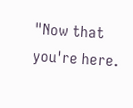"Now that you're here.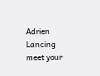Adrien Lancing meet your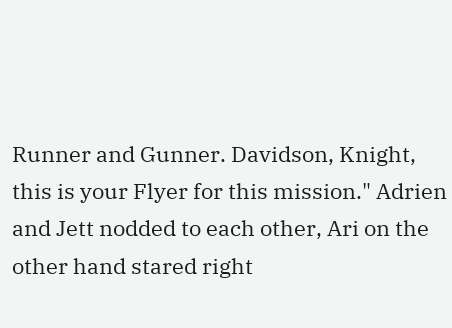Runner and Gunner. Davidson, Knight, this is your Flyer for this mission." Adrien and Jett nodded to each other, Ari on the other hand stared right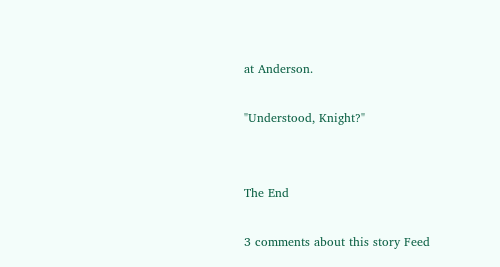at Anderson.

"Understood, Knight?"


The End

3 comments about this story Feed